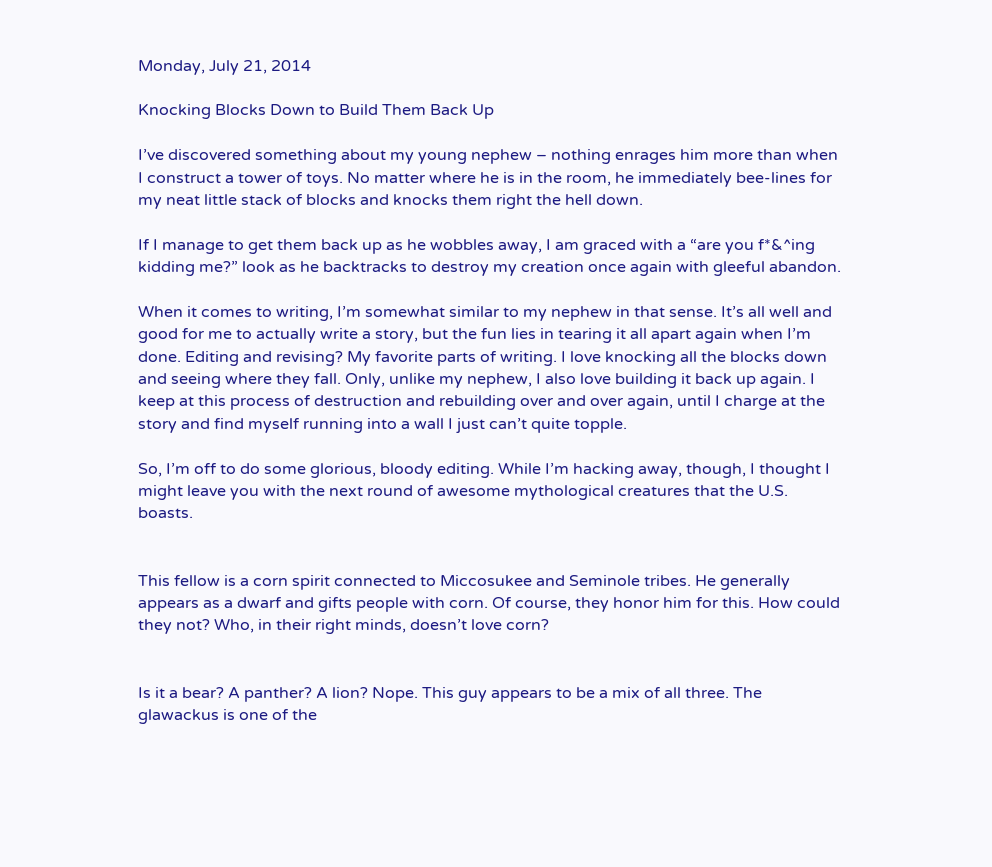Monday, July 21, 2014

Knocking Blocks Down to Build Them Back Up

I’ve discovered something about my young nephew – nothing enrages him more than when I construct a tower of toys. No matter where he is in the room, he immediately bee-lines for my neat little stack of blocks and knocks them right the hell down.

If I manage to get them back up as he wobbles away, I am graced with a “are you f*&^ing kidding me?” look as he backtracks to destroy my creation once again with gleeful abandon.

When it comes to writing, I’m somewhat similar to my nephew in that sense. It’s all well and good for me to actually write a story, but the fun lies in tearing it all apart again when I’m done. Editing and revising? My favorite parts of writing. I love knocking all the blocks down and seeing where they fall. Only, unlike my nephew, I also love building it back up again. I keep at this process of destruction and rebuilding over and over again, until I charge at the story and find myself running into a wall I just can’t quite topple.

So, I’m off to do some glorious, bloody editing. While I’m hacking away, though, I thought I might leave you with the next round of awesome mythological creatures that the U.S. boasts.


This fellow is a corn spirit connected to Miccosukee and Seminole tribes. He generally appears as a dwarf and gifts people with corn. Of course, they honor him for this. How could they not? Who, in their right minds, doesn’t love corn?


Is it a bear? A panther? A lion? Nope. This guy appears to be a mix of all three. The glawackus is one of the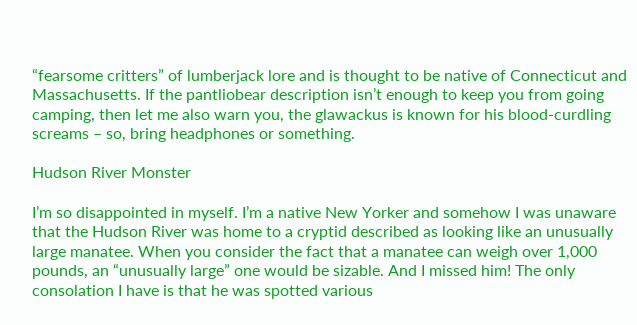“fearsome critters” of lumberjack lore and is thought to be native of Connecticut and Massachusetts. If the pantliobear description isn’t enough to keep you from going camping, then let me also warn you, the glawackus is known for his blood-curdling screams – so, bring headphones or something.

Hudson River Monster

I’m so disappointed in myself. I’m a native New Yorker and somehow I was unaware that the Hudson River was home to a cryptid described as looking like an unusually large manatee. When you consider the fact that a manatee can weigh over 1,000 pounds, an “unusually large” one would be sizable. And I missed him! The only consolation I have is that he was spotted various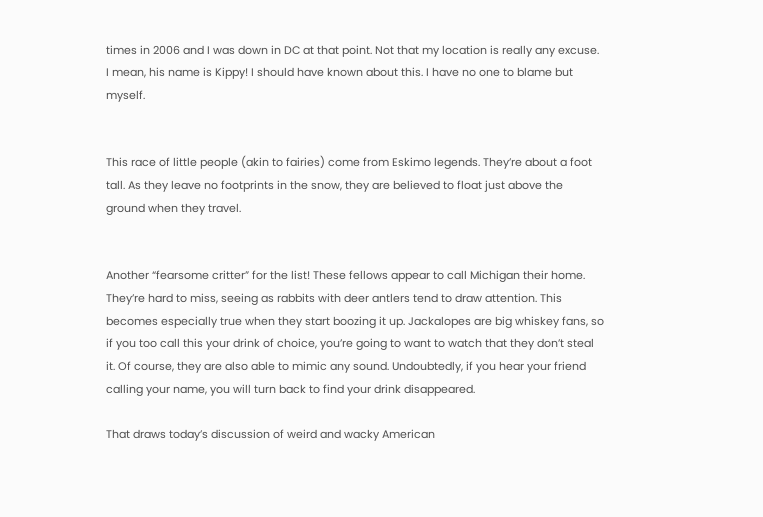times in 2006 and I was down in DC at that point. Not that my location is really any excuse. I mean, his name is Kippy! I should have known about this. I have no one to blame but myself.


This race of little people (akin to fairies) come from Eskimo legends. They’re about a foot tall. As they leave no footprints in the snow, they are believed to float just above the ground when they travel.


Another “fearsome critter” for the list! These fellows appear to call Michigan their home. They’re hard to miss, seeing as rabbits with deer antlers tend to draw attention. This becomes especially true when they start boozing it up. Jackalopes are big whiskey fans, so if you too call this your drink of choice, you’re going to want to watch that they don’t steal it. Of course, they are also able to mimic any sound. Undoubtedly, if you hear your friend calling your name, you will turn back to find your drink disappeared.

That draws today’s discussion of weird and wacky American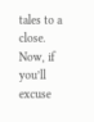tales to a close. Now, if you’ll excuse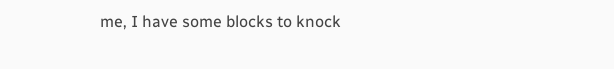me, I have some blocks to knock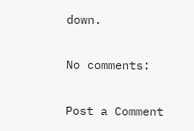down.

No comments:

Post a Comment